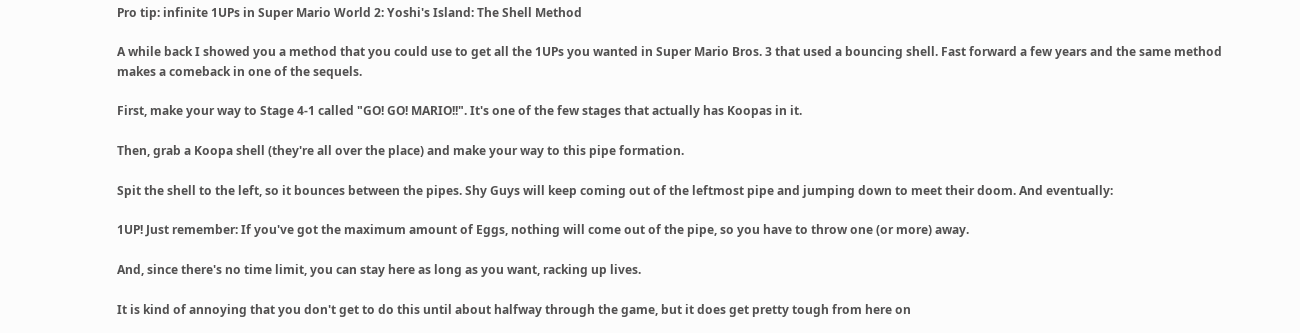Pro tip: infinite 1UPs in Super Mario World 2: Yoshi's Island: The Shell Method

A while back I showed you a method that you could use to get all the 1UPs you wanted in Super Mario Bros. 3 that used a bouncing shell. Fast forward a few years and the same method makes a comeback in one of the sequels.

First, make your way to Stage 4-1 called "GO! GO! MARIO!!". It's one of the few stages that actually has Koopas in it.

Then, grab a Koopa shell (they're all over the place) and make your way to this pipe formation.

Spit the shell to the left, so it bounces between the pipes. Shy Guys will keep coming out of the leftmost pipe and jumping down to meet their doom. And eventually:

1UP! Just remember: If you've got the maximum amount of Eggs, nothing will come out of the pipe, so you have to throw one (or more) away.

And, since there's no time limit, you can stay here as long as you want, racking up lives.

It is kind of annoying that you don't get to do this until about halfway through the game, but it does get pretty tough from here on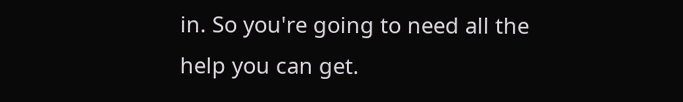in. So you're going to need all the help you can get.